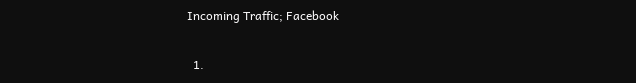Incoming Traffic; Facebook

  1.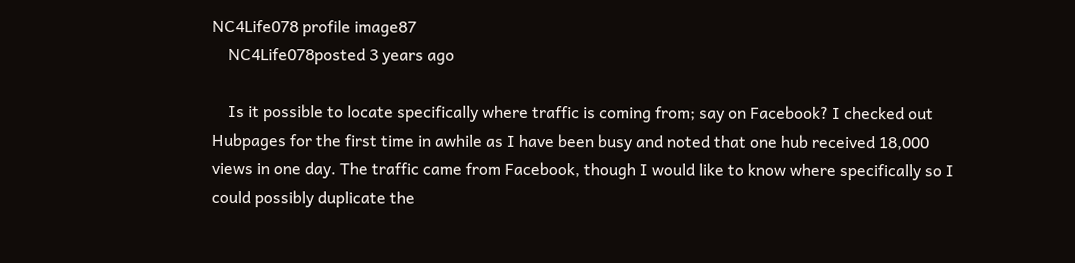NC4Life078 profile image87
    NC4Life078posted 3 years ago

    Is it possible to locate specifically where traffic is coming from; say on Facebook? I checked out Hubpages for the first time in awhile as I have been busy and noted that one hub received 18,000 views in one day. The traffic came from Facebook, though I would like to know where specifically so I could possibly duplicate the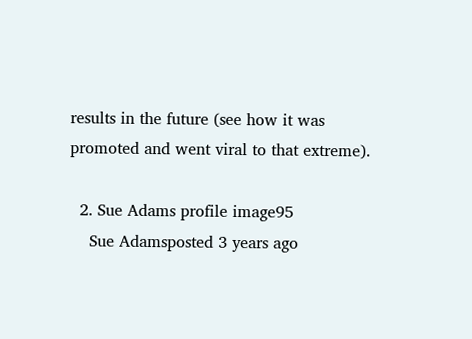results in the future (see how it was promoted and went viral to that extreme).

  2. Sue Adams profile image95
    Sue Adamsposted 3 years ago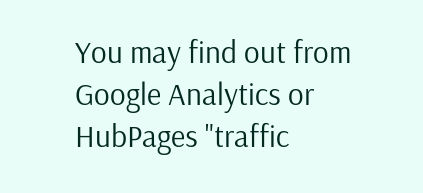You may find out from Google Analytics or HubPages "traffic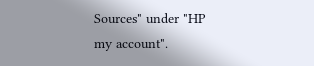Sources" under "HP my account".